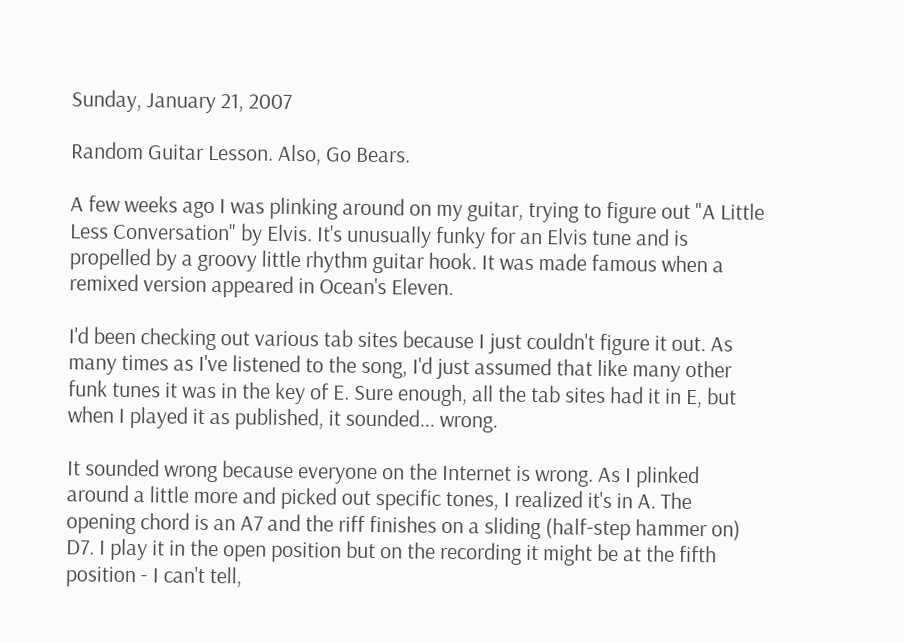Sunday, January 21, 2007

Random Guitar Lesson. Also, Go Bears.

A few weeks ago I was plinking around on my guitar, trying to figure out "A Little Less Conversation" by Elvis. It's unusually funky for an Elvis tune and is propelled by a groovy little rhythm guitar hook. It was made famous when a remixed version appeared in Ocean's Eleven.

I'd been checking out various tab sites because I just couldn't figure it out. As many times as I've listened to the song, I'd just assumed that like many other funk tunes it was in the key of E. Sure enough, all the tab sites had it in E, but when I played it as published, it sounded... wrong.

It sounded wrong because everyone on the Internet is wrong. As I plinked around a little more and picked out specific tones, I realized it's in A. The opening chord is an A7 and the riff finishes on a sliding (half-step hammer on) D7. I play it in the open position but on the recording it might be at the fifth position - I can't tell,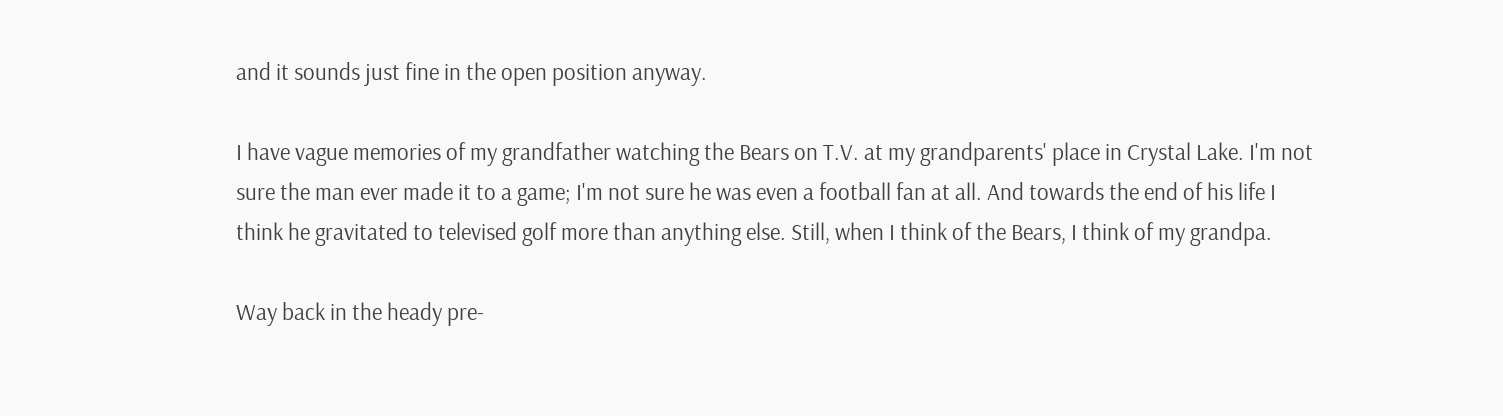and it sounds just fine in the open position anyway.

I have vague memories of my grandfather watching the Bears on T.V. at my grandparents' place in Crystal Lake. I'm not sure the man ever made it to a game; I'm not sure he was even a football fan at all. And towards the end of his life I think he gravitated to televised golf more than anything else. Still, when I think of the Bears, I think of my grandpa.

Way back in the heady pre-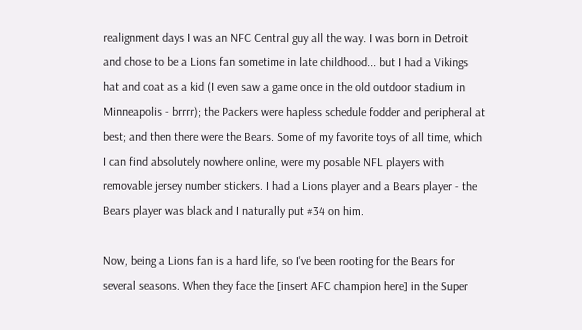realignment days I was an NFC Central guy all the way. I was born in Detroit and chose to be a Lions fan sometime in late childhood... but I had a Vikings hat and coat as a kid (I even saw a game once in the old outdoor stadium in Minneapolis - brrrr); the Packers were hapless schedule fodder and peripheral at best; and then there were the Bears. Some of my favorite toys of all time, which I can find absolutely nowhere online, were my posable NFL players with removable jersey number stickers. I had a Lions player and a Bears player - the Bears player was black and I naturally put #34 on him.

Now, being a Lions fan is a hard life, so I've been rooting for the Bears for several seasons. When they face the [insert AFC champion here] in the Super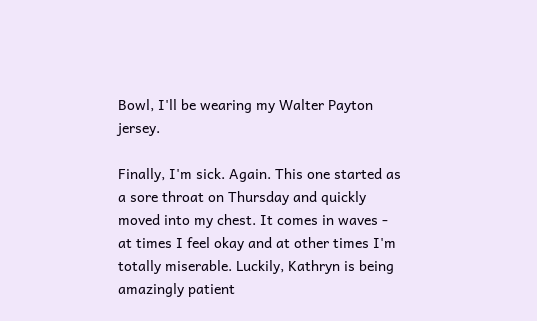Bowl, I'll be wearing my Walter Payton jersey.

Finally, I'm sick. Again. This one started as a sore throat on Thursday and quickly moved into my chest. It comes in waves - at times I feel okay and at other times I'm totally miserable. Luckily, Kathryn is being amazingly patient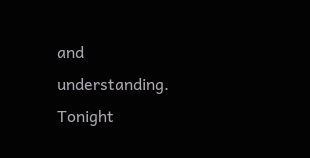and understanding. Tonight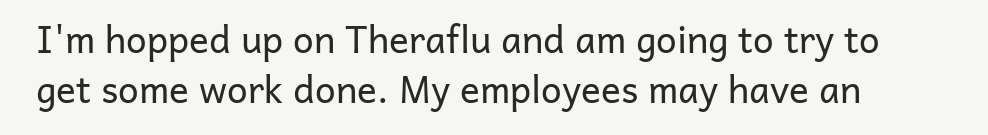I'm hopped up on Theraflu and am going to try to get some work done. My employees may have an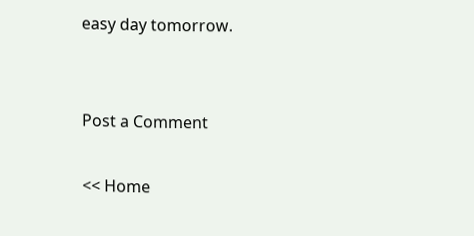easy day tomorrow.


Post a Comment

<< Home